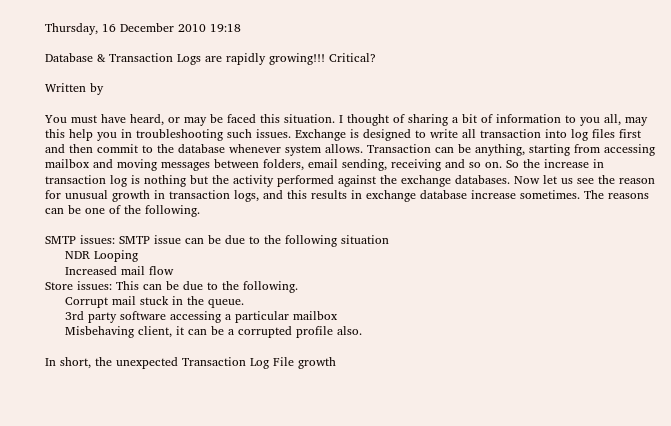Thursday, 16 December 2010 19:18

Database & Transaction Logs are rapidly growing!!! Critical?

Written by

You must have heard, or may be faced this situation. I thought of sharing a bit of information to you all, may this help you in troubleshooting such issues. Exchange is designed to write all transaction into log files first and then commit to the database whenever system allows. Transaction can be anything, starting from accessing mailbox and moving messages between folders, email sending, receiving and so on. So the increase in transaction log is nothing but the activity performed against the exchange databases. Now let us see the reason for unusual growth in transaction logs, and this results in exchange database increase sometimes. The reasons can be one of the following.

SMTP issues: SMTP issue can be due to the following situation
     NDR Looping
     Increased mail flow
Store issues: This can be due to the following.
     Corrupt mail stuck in the queue.
     3rd party software accessing a particular mailbox
     Misbehaving client, it can be a corrupted profile also.

In short, the unexpected Transaction Log File growth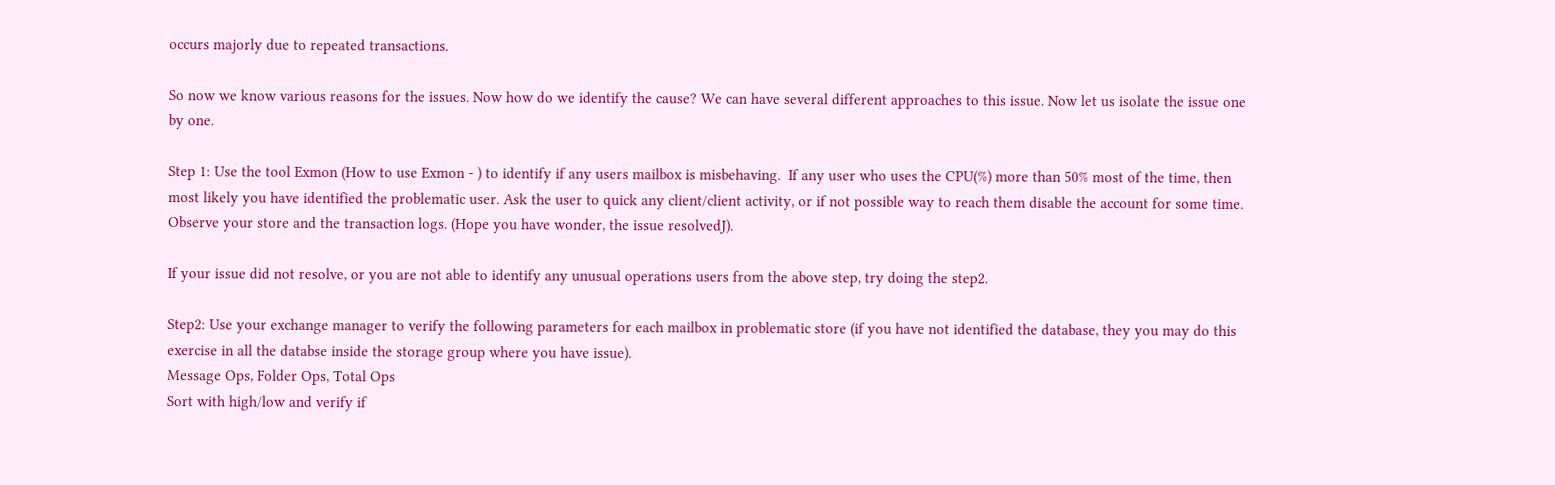occurs majorly due to repeated transactions.

So now we know various reasons for the issues. Now how do we identify the cause? We can have several different approaches to this issue. Now let us isolate the issue one by one.

Step 1: Use the tool Exmon (How to use Exmon - ) to identify if any users mailbox is misbehaving.  If any user who uses the CPU(%) more than 50% most of the time, then most likely you have identified the problematic user. Ask the user to quick any client/client activity, or if not possible way to reach them disable the account for some time. Observe your store and the transaction logs. (Hope you have wonder, the issue resolvedJ).

If your issue did not resolve, or you are not able to identify any unusual operations users from the above step, try doing the step2.

Step2: Use your exchange manager to verify the following parameters for each mailbox in problematic store (if you have not identified the database, they you may do this exercise in all the databse inside the storage group where you have issue).
Message Ops, Folder Ops, Total Ops
Sort with high/low and verify if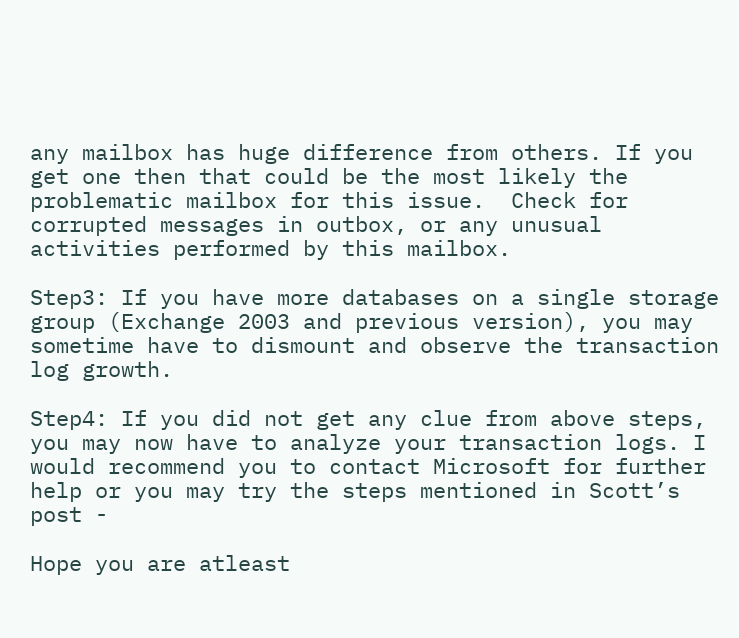any mailbox has huge difference from others. If you get one then that could be the most likely the problematic mailbox for this issue.  Check for corrupted messages in outbox, or any unusual activities performed by this mailbox.

Step3: If you have more databases on a single storage group (Exchange 2003 and previous version), you may sometime have to dismount and observe the transaction log growth.

Step4: If you did not get any clue from above steps, you may now have to analyze your transaction logs. I would recommend you to contact Microsoft for further help or you may try the steps mentioned in Scott’s post -

Hope you are atleast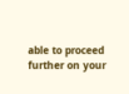able to proceed further on your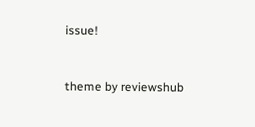issue!


theme by reviewshub